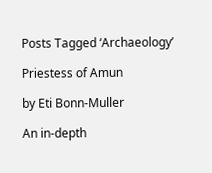Posts Tagged ‘Archaeology’

Priestess of Amun

by Eti Bonn-Muller

An in-depth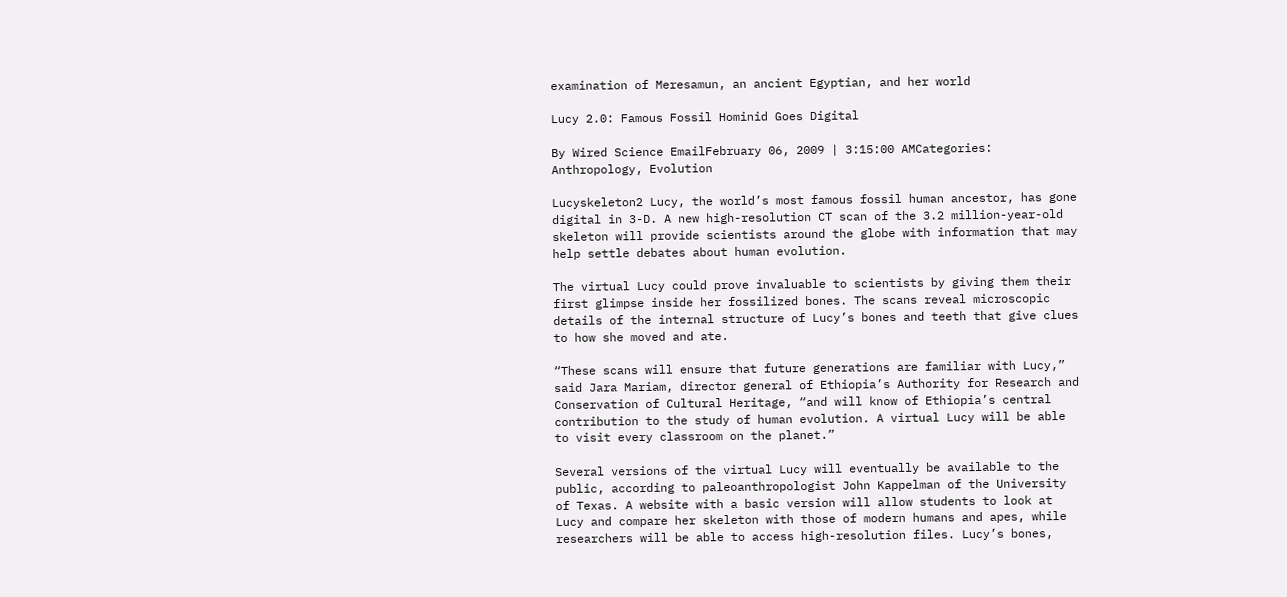examination of Meresamun, an ancient Egyptian, and her world

Lucy 2.0: Famous Fossil Hominid Goes Digital

By Wired Science EmailFebruary 06, 2009 | 3:15:00 AMCategories: Anthropology, Evolution

Lucyskeleton2 Lucy, the world’s most famous fossil human ancestor, has gone digital in 3-D. A new high-resolution CT scan of the 3.2 million-year-old skeleton will provide scientists around the globe with information that may help settle debates about human evolution.

The virtual Lucy could prove invaluable to scientists by giving them their first glimpse inside her fossilized bones. The scans reveal microscopic details of the internal structure of Lucy’s bones and teeth that give clues to how she moved and ate.

“These scans will ensure that future generations are familiar with Lucy,” said Jara Mariam, director general of Ethiopia’s Authority for Research and Conservation of Cultural Heritage, “and will know of Ethiopia’s central contribution to the study of human evolution. A virtual Lucy will be able to visit every classroom on the planet.”

Several versions of the virtual Lucy will eventually be available to the public, according to paleoanthropologist John Kappelman of the University of Texas. A website with a basic version will allow students to look at Lucy and compare her skeleton with those of modern humans and apes, while researchers will be able to access high-resolution files. Lucy’s bones,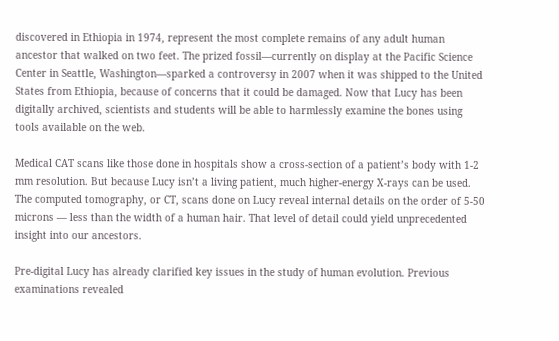discovered in Ethiopia in 1974, represent the most complete remains of any adult human ancestor that walked on two feet. The prized fossil—currently on display at the Pacific Science Center in Seattle, Washington—sparked a controversy in 2007 when it was shipped to the United States from Ethiopia, because of concerns that it could be damaged. Now that Lucy has been digitally archived, scientists and students will be able to harmlessly examine the bones using tools available on the web.

Medical CAT scans like those done in hospitals show a cross-section of a patient’s body with 1-2 mm resolution. But because Lucy isn’t a living patient, much higher-energy X-rays can be used. The computed tomography, or CT, scans done on Lucy reveal internal details on the order of 5-50 microns — less than the width of a human hair. That level of detail could yield unprecedented insight into our ancestors.

Pre-digital Lucy has already clarified key issues in the study of human evolution. Previous examinations revealed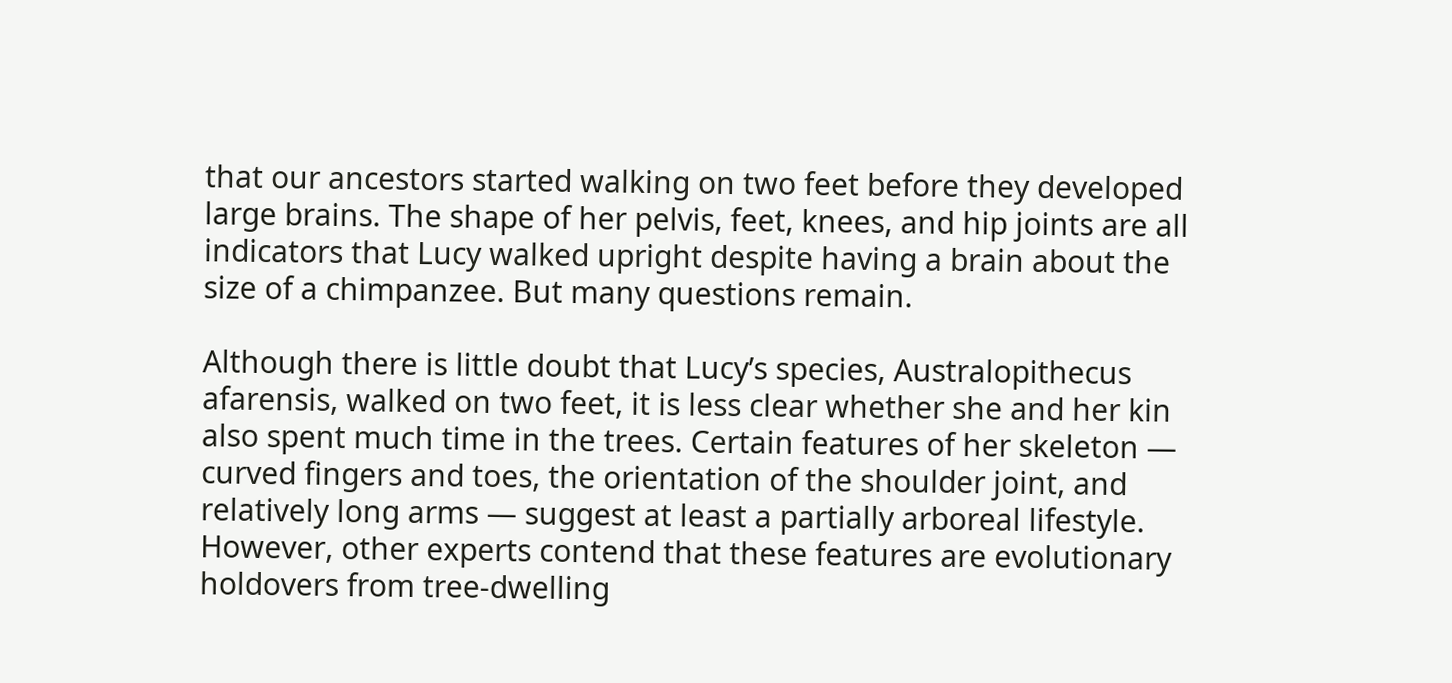that our ancestors started walking on two feet before they developed large brains. The shape of her pelvis, feet, knees, and hip joints are all indicators that Lucy walked upright despite having a brain about the size of a chimpanzee. But many questions remain.

Although there is little doubt that Lucy’s species, Australopithecus afarensis, walked on two feet, it is less clear whether she and her kin also spent much time in the trees. Certain features of her skeleton — curved fingers and toes, the orientation of the shoulder joint, and relatively long arms — suggest at least a partially arboreal lifestyle. However, other experts contend that these features are evolutionary holdovers from tree-dwelling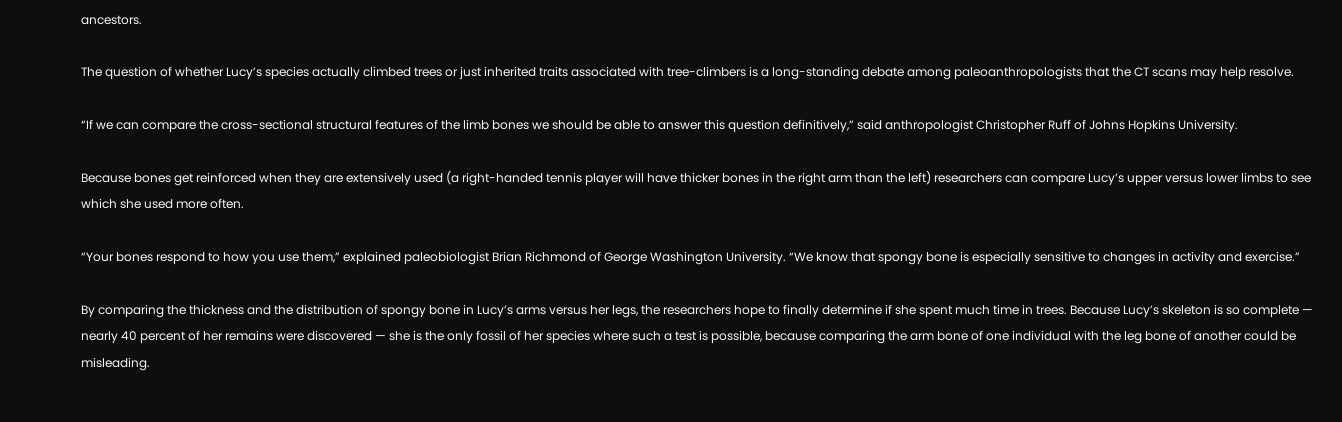ancestors.

The question of whether Lucy’s species actually climbed trees or just inherited traits associated with tree-climbers is a long-standing debate among paleoanthropologists that the CT scans may help resolve.

“If we can compare the cross-sectional structural features of the limb bones we should be able to answer this question definitively,” said anthropologist Christopher Ruff of Johns Hopkins University.

Because bones get reinforced when they are extensively used (a right-handed tennis player will have thicker bones in the right arm than the left) researchers can compare Lucy’s upper versus lower limbs to see which she used more often.

“Your bones respond to how you use them,” explained paleobiologist Brian Richmond of George Washington University. “We know that spongy bone is especially sensitive to changes in activity and exercise.”

By comparing the thickness and the distribution of spongy bone in Lucy’s arms versus her legs, the researchers hope to finally determine if she spent much time in trees. Because Lucy’s skeleton is so complete — nearly 40 percent of her remains were discovered — she is the only fossil of her species where such a test is possible, because comparing the arm bone of one individual with the leg bone of another could be misleading.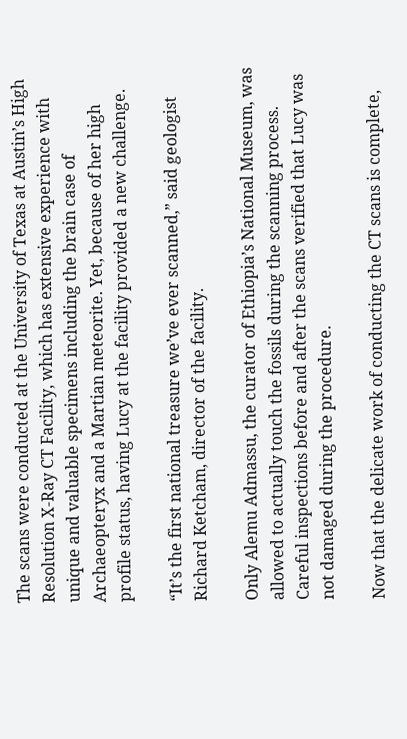The scans were conducted at the University of Texas at Austin’s High Resolution X-Ray CT Facility, which has extensive experience with unique and valuable specimens including the brain case of Archaeopteryx and a Martian meteorite. Yet, because of her high profile status, having Lucy at the facility provided a new challenge.

“It’s the first national treasure we’ve ever scanned,” said geologist Richard Ketcham, director of the facility.

Only Alemu Admassu, the curator of Ethiopia’s National Museum, was allowed to actually touch the fossils during the scanning process. Careful inspections before and after the scans verified that Lucy was not damaged during the procedure.

Now that the delicate work of conducting the CT scans is complete,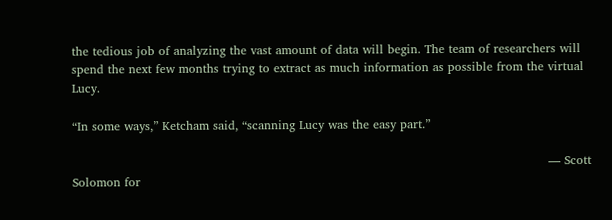the tedious job of analyzing the vast amount of data will begin. The team of researchers will spend the next few months trying to extract as much information as possible from the virtual Lucy.

“In some ways,” Ketcham said, “scanning Lucy was the easy part.”

                                                                                                                       — Scott Solomon for